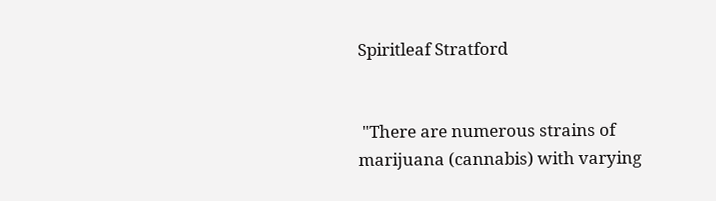Spiritleaf Stratford


 "There are numerous strains of marijuana (cannabis) with varying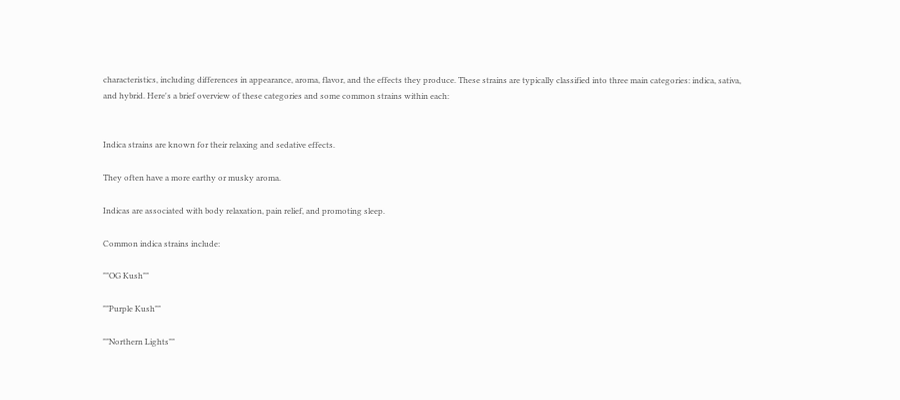characteristics, including differences in appearance, aroma, flavor, and the effects they produce. These strains are typically classified into three main categories: indica, sativa, and hybrid. Here's a brief overview of these categories and some common strains within each:


Indica strains are known for their relaxing and sedative effects.

They often have a more earthy or musky aroma.

Indicas are associated with body relaxation, pain relief, and promoting sleep.

Common indica strains include:

""OG Kush""

""Purple Kush""

""Northern Lights""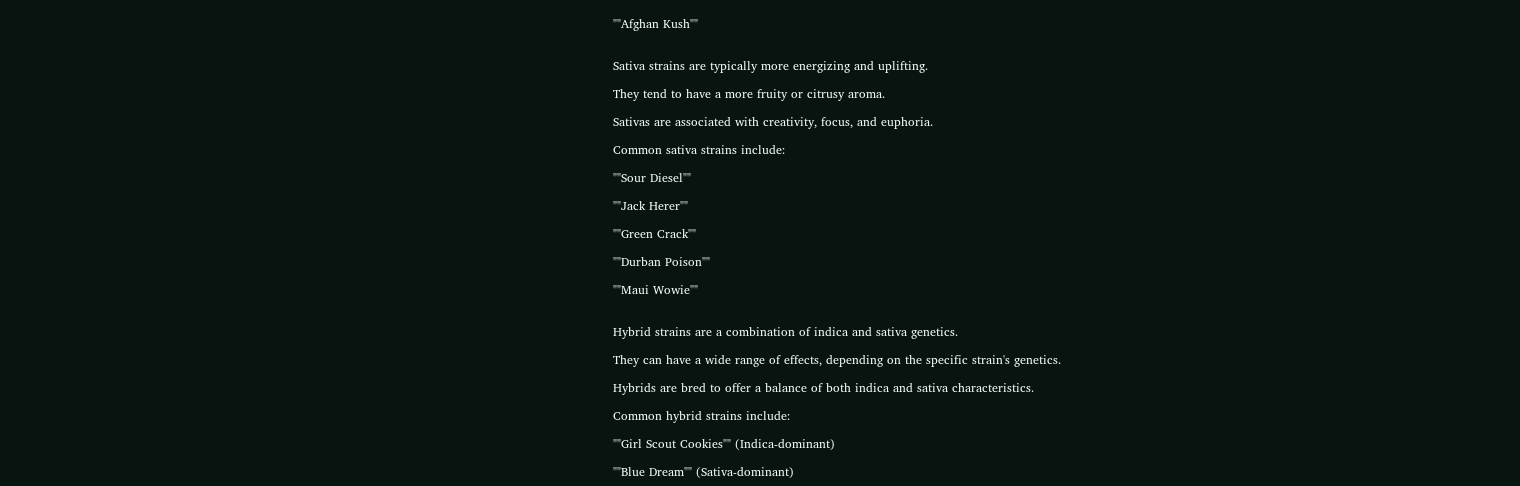""Afghan Kush""


Sativa strains are typically more energizing and uplifting.

They tend to have a more fruity or citrusy aroma.

Sativas are associated with creativity, focus, and euphoria.

Common sativa strains include:

""Sour Diesel""

""Jack Herer""

""Green Crack""

""Durban Poison""

""Maui Wowie""


Hybrid strains are a combination of indica and sativa genetics.

They can have a wide range of effects, depending on the specific strain's genetics.

Hybrids are bred to offer a balance of both indica and sativa characteristics.

Common hybrid strains include:

""Girl Scout Cookies"" (Indica-dominant)

""Blue Dream"" (Sativa-dominant)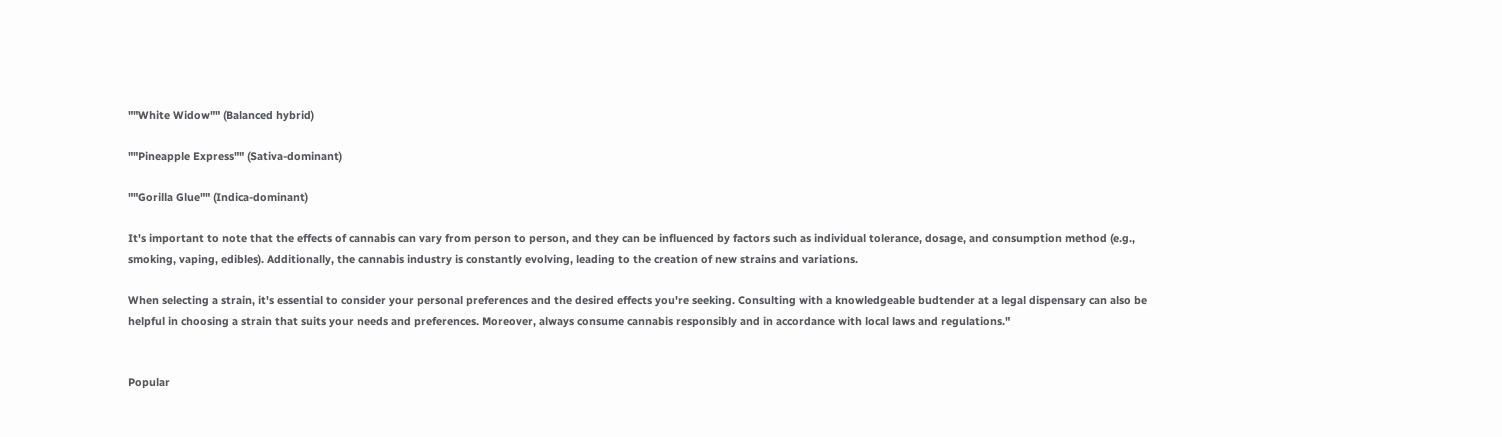""White Widow"" (Balanced hybrid)

""Pineapple Express"" (Sativa-dominant)

""Gorilla Glue"" (Indica-dominant)

It's important to note that the effects of cannabis can vary from person to person, and they can be influenced by factors such as individual tolerance, dosage, and consumption method (e.g., smoking, vaping, edibles). Additionally, the cannabis industry is constantly evolving, leading to the creation of new strains and variations.

When selecting a strain, it's essential to consider your personal preferences and the desired effects you're seeking. Consulting with a knowledgeable budtender at a legal dispensary can also be helpful in choosing a strain that suits your needs and preferences. Moreover, always consume cannabis responsibly and in accordance with local laws and regulations."


Popular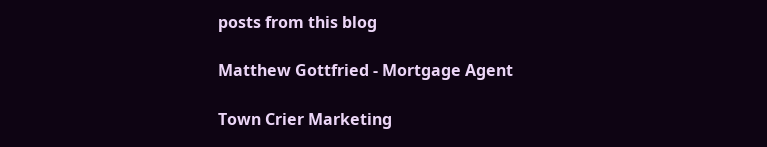posts from this blog

Matthew Gottfried - Mortgage Agent

Town Crier Marketing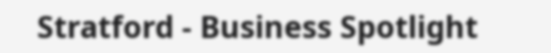Stratford - Business Spotlight